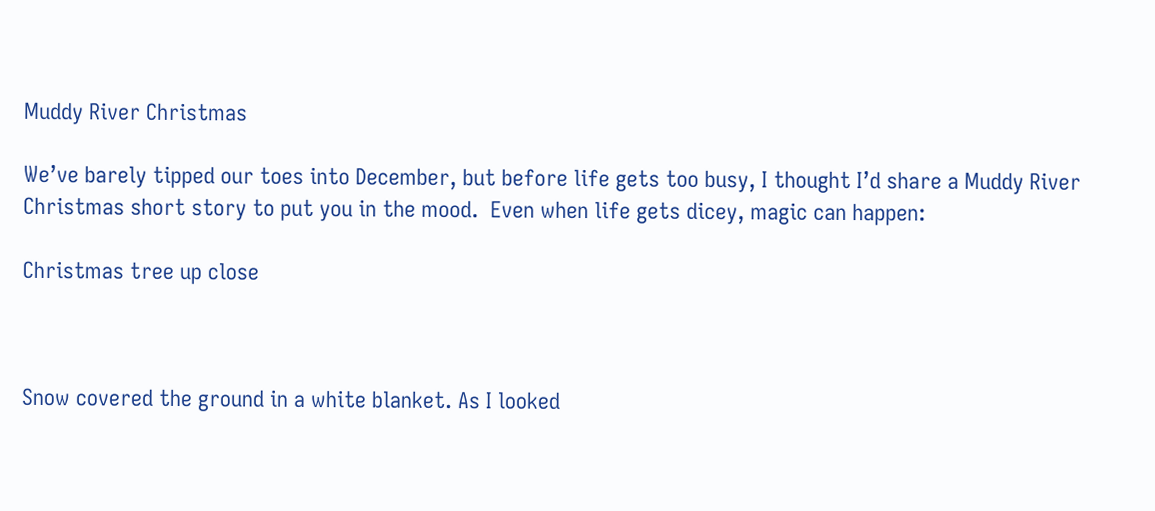Muddy River Christmas

We’ve barely tipped our toes into December, but before life gets too busy, I thought I’d share a Muddy River Christmas short story to put you in the mood.  Even when life gets dicey, magic can happen:

Christmas tree up close



Snow covered the ground in a white blanket. As I looked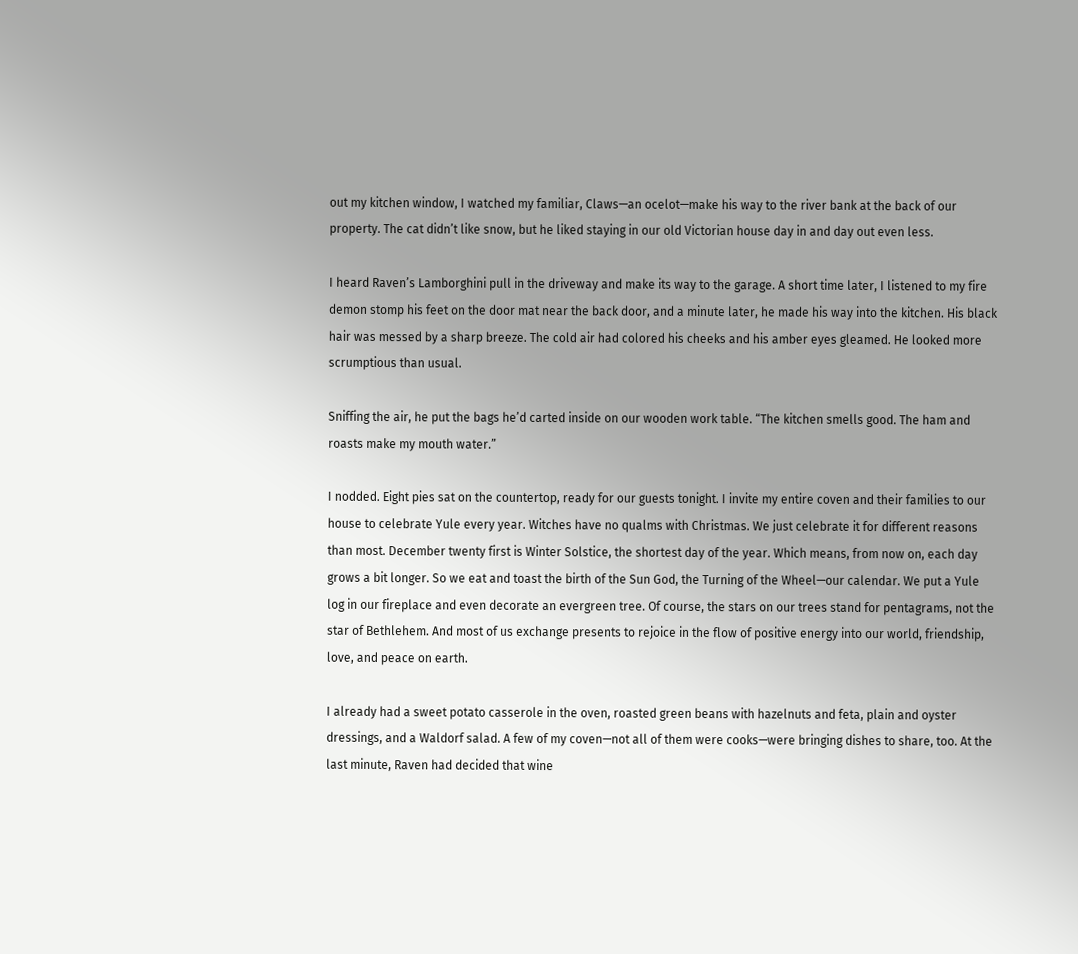out my kitchen window, I watched my familiar, Claws—an ocelot—make his way to the river bank at the back of our property. The cat didn’t like snow, but he liked staying in our old Victorian house day in and day out even less.

I heard Raven’s Lamborghini pull in the driveway and make its way to the garage. A short time later, I listened to my fire demon stomp his feet on the door mat near the back door, and a minute later, he made his way into the kitchen. His black hair was messed by a sharp breeze. The cold air had colored his cheeks and his amber eyes gleamed. He looked more scrumptious than usual.

Sniffing the air, he put the bags he’d carted inside on our wooden work table. “The kitchen smells good. The ham and roasts make my mouth water.”

I nodded. Eight pies sat on the countertop, ready for our guests tonight. I invite my entire coven and their families to our house to celebrate Yule every year. Witches have no qualms with Christmas. We just celebrate it for different reasons than most. December twenty first is Winter Solstice, the shortest day of the year. Which means, from now on, each day grows a bit longer. So we eat and toast the birth of the Sun God, the Turning of the Wheel—our calendar. We put a Yule log in our fireplace and even decorate an evergreen tree. Of course, the stars on our trees stand for pentagrams, not the star of Bethlehem. And most of us exchange presents to rejoice in the flow of positive energy into our world, friendship, love, and peace on earth.

I already had a sweet potato casserole in the oven, roasted green beans with hazelnuts and feta, plain and oyster dressings, and a Waldorf salad. A few of my coven—not all of them were cooks—were bringing dishes to share, too. At the last minute, Raven had decided that wine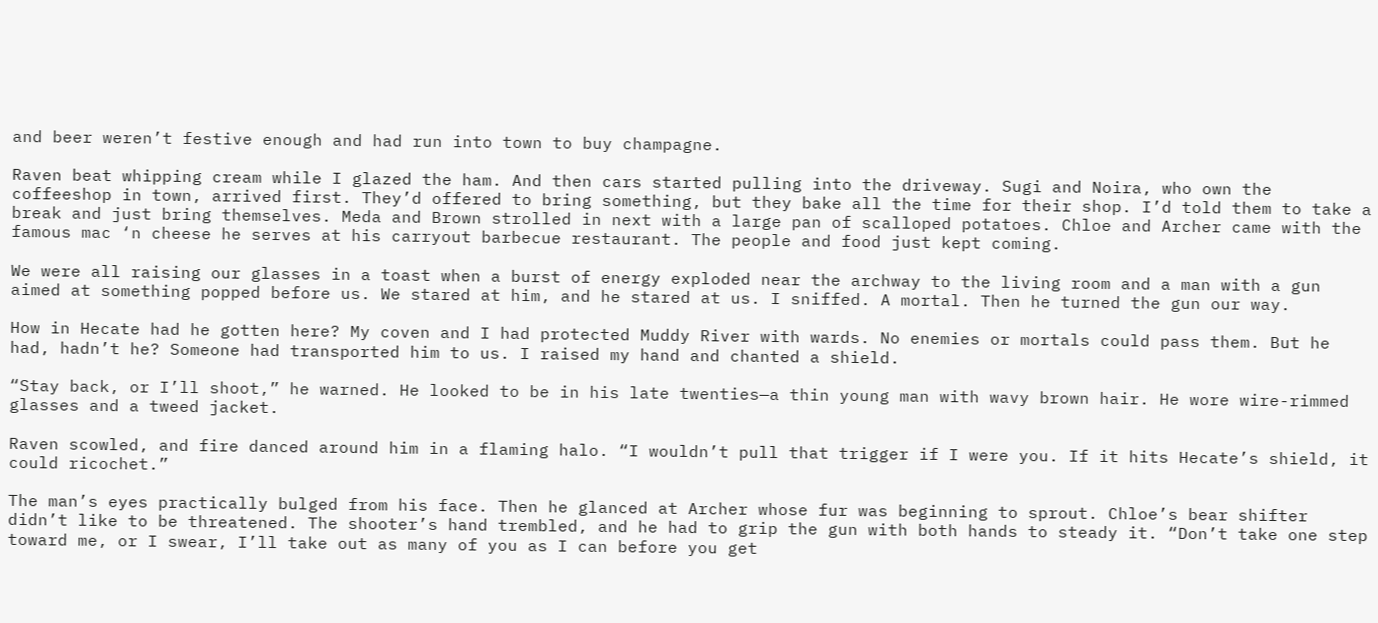and beer weren’t festive enough and had run into town to buy champagne.

Raven beat whipping cream while I glazed the ham. And then cars started pulling into the driveway. Sugi and Noira, who own the coffeeshop in town, arrived first. They’d offered to bring something, but they bake all the time for their shop. I’d told them to take a break and just bring themselves. Meda and Brown strolled in next with a large pan of scalloped potatoes. Chloe and Archer came with the famous mac ‘n cheese he serves at his carryout barbecue restaurant. The people and food just kept coming.

We were all raising our glasses in a toast when a burst of energy exploded near the archway to the living room and a man with a gun aimed at something popped before us. We stared at him, and he stared at us. I sniffed. A mortal. Then he turned the gun our way.

How in Hecate had he gotten here? My coven and I had protected Muddy River with wards. No enemies or mortals could pass them. But he had, hadn’t he? Someone had transported him to us. I raised my hand and chanted a shield.

“Stay back, or I’ll shoot,” he warned. He looked to be in his late twenties—a thin young man with wavy brown hair. He wore wire-rimmed glasses and a tweed jacket.

Raven scowled, and fire danced around him in a flaming halo. “I wouldn’t pull that trigger if I were you. If it hits Hecate’s shield, it could ricochet.”

The man’s eyes practically bulged from his face. Then he glanced at Archer whose fur was beginning to sprout. Chloe’s bear shifter didn’t like to be threatened. The shooter’s hand trembled, and he had to grip the gun with both hands to steady it. “Don’t take one step toward me, or I swear, I’ll take out as many of you as I can before you get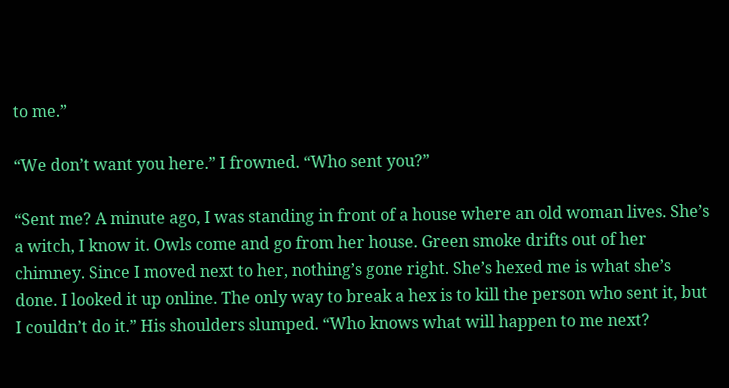to me.”

“We don’t want you here.” I frowned. “Who sent you?”

“Sent me? A minute ago, I was standing in front of a house where an old woman lives. She’s a witch, I know it. Owls come and go from her house. Green smoke drifts out of her chimney. Since I moved next to her, nothing’s gone right. She’s hexed me is what she’s done. I looked it up online. The only way to break a hex is to kill the person who sent it, but I couldn’t do it.” His shoulders slumped. “Who knows what will happen to me next?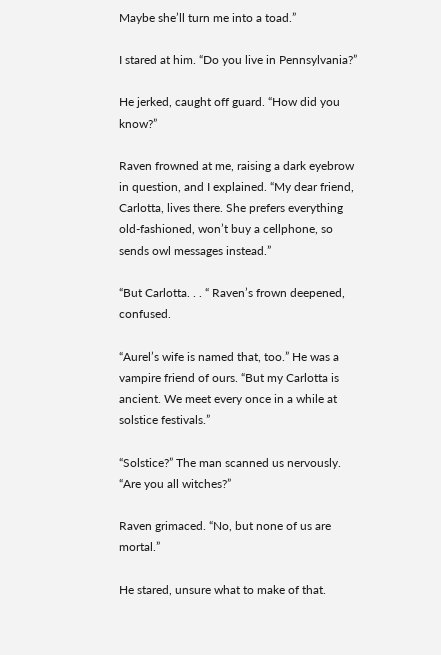Maybe she’ll turn me into a toad.”

I stared at him. “Do you live in Pennsylvania?”

He jerked, caught off guard. “How did you know?”

Raven frowned at me, raising a dark eyebrow in question, and I explained. “My dear friend, Carlotta, lives there. She prefers everything old-fashioned, won’t buy a cellphone, so sends owl messages instead.”

“But Carlotta. . . “ Raven’s frown deepened, confused.

“Aurel’s wife is named that, too.” He was a vampire friend of ours. “But my Carlotta is ancient. We meet every once in a while at solstice festivals.”

“Solstice?” The man scanned us nervously. “Are you all witches?”

Raven grimaced. “No, but none of us are mortal.”

He stared, unsure what to make of that.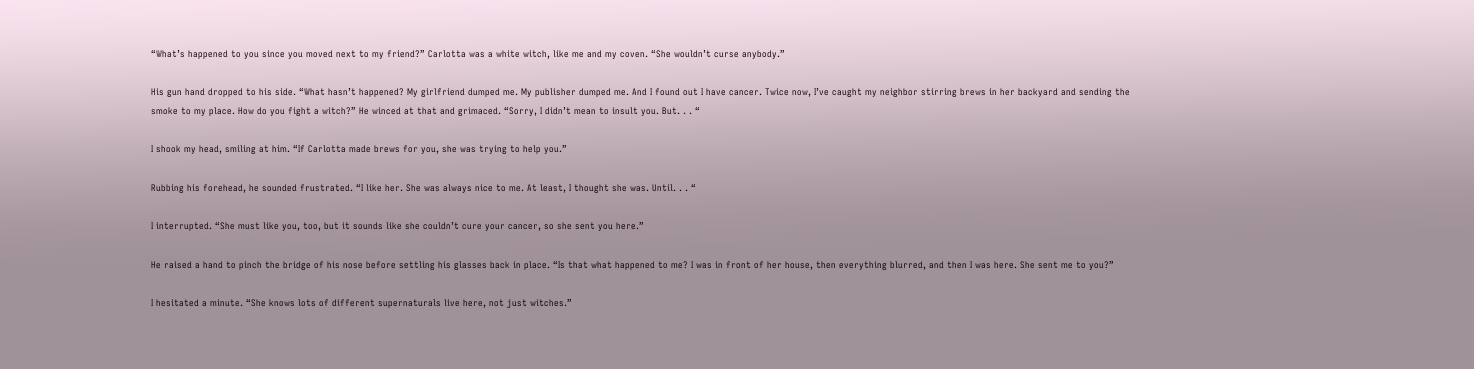“What’s happened to you since you moved next to my friend?” Carlotta was a white witch, like me and my coven. “She wouldn’t curse anybody.”

His gun hand dropped to his side. “What hasn’t happened? My girlfriend dumped me. My publisher dumped me. And I found out I have cancer. Twice now, I’ve caught my neighbor stirring brews in her backyard and sending the smoke to my place. How do you fight a witch?” He winced at that and grimaced. “Sorry, I didn’t mean to insult you. But. . . “

I shook my head, smiling at him. “If Carlotta made brews for you, she was trying to help you.”

Rubbing his forehead, he sounded frustrated. “I like her. She was always nice to me. At least, I thought she was. Until. . . “

I interrupted. “She must like you, too, but it sounds like she couldn’t cure your cancer, so she sent you here.”

He raised a hand to pinch the bridge of his nose before settling his glasses back in place. “Is that what happened to me? I was in front of her house, then everything blurred, and then I was here. She sent me to you?”

I hesitated a minute. “She knows lots of different supernaturals live here, not just witches.”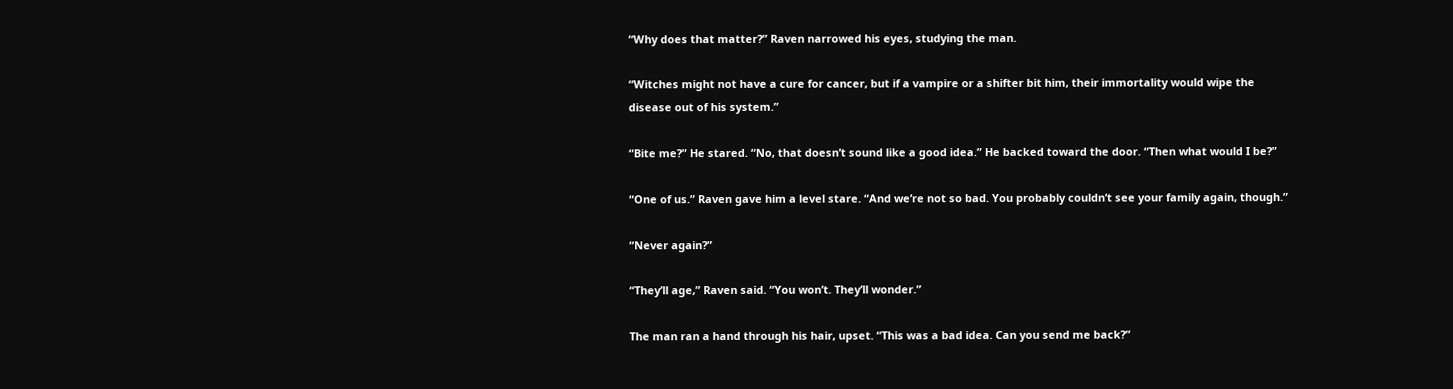“Why does that matter?” Raven narrowed his eyes, studying the man.

“Witches might not have a cure for cancer, but if a vampire or a shifter bit him, their immortality would wipe the disease out of his system.”

“Bite me?” He stared. “No, that doesn’t sound like a good idea.” He backed toward the door. “Then what would I be?”

“One of us.” Raven gave him a level stare. “And we’re not so bad. You probably couldn’t see your family again, though.”

“Never again?”

“They’ll age,” Raven said. “You won’t. They’ll wonder.”

The man ran a hand through his hair, upset. “This was a bad idea. Can you send me back?”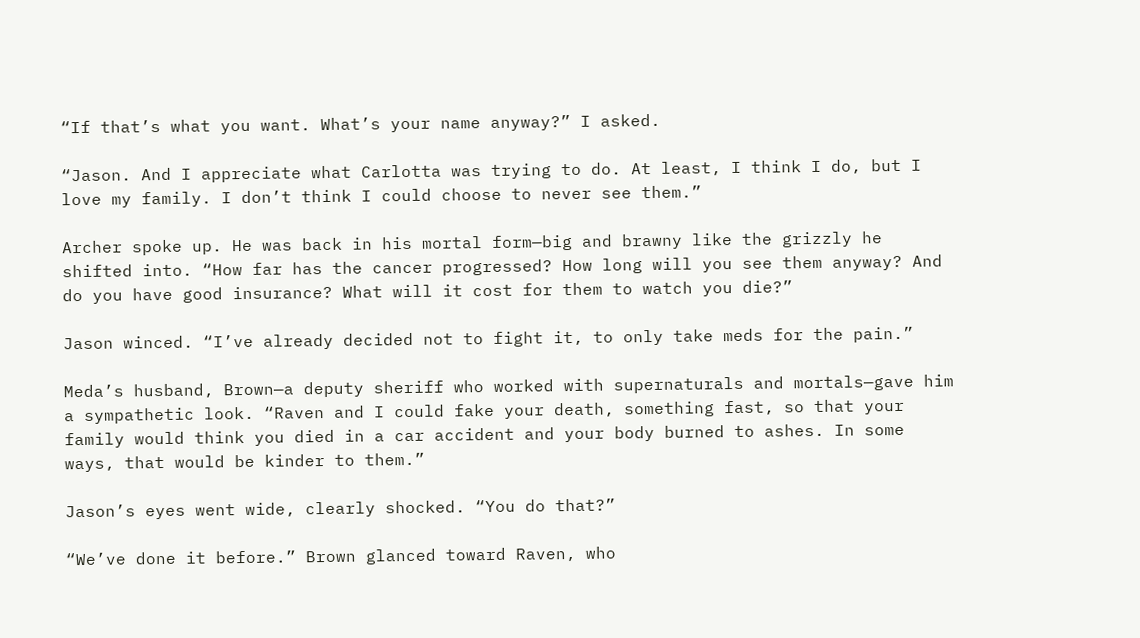“If that’s what you want. What’s your name anyway?” I asked.

“Jason. And I appreciate what Carlotta was trying to do. At least, I think I do, but I love my family. I don’t think I could choose to never see them.”

Archer spoke up. He was back in his mortal form—big and brawny like the grizzly he shifted into. “How far has the cancer progressed? How long will you see them anyway? And do you have good insurance? What will it cost for them to watch you die?”

Jason winced. “I’ve already decided not to fight it, to only take meds for the pain.”

Meda’s husband, Brown—a deputy sheriff who worked with supernaturals and mortals—gave him a sympathetic look. “Raven and I could fake your death, something fast, so that your family would think you died in a car accident and your body burned to ashes. In some ways, that would be kinder to them.”

Jason’s eyes went wide, clearly shocked. “You do that?”

“We’ve done it before.” Brown glanced toward Raven, who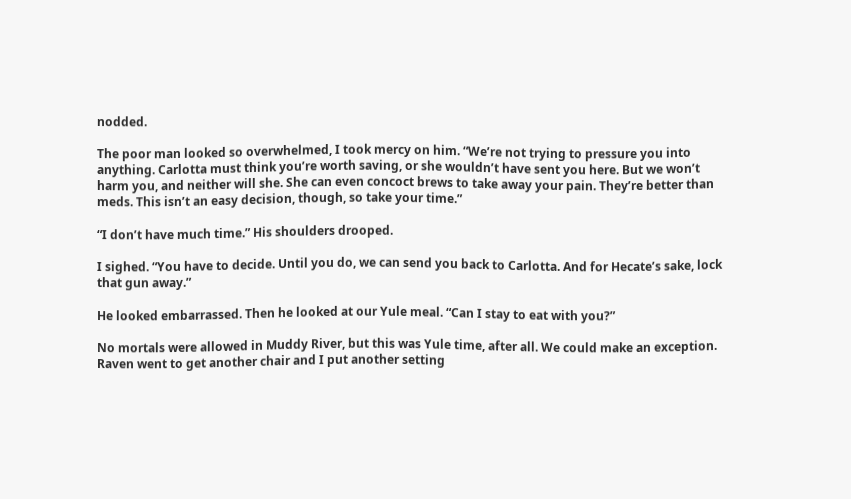nodded.

The poor man looked so overwhelmed, I took mercy on him. “We’re not trying to pressure you into anything. Carlotta must think you’re worth saving, or she wouldn’t have sent you here. But we won’t harm you, and neither will she. She can even concoct brews to take away your pain. They’re better than meds. This isn’t an easy decision, though, so take your time.”

“I don’t have much time.” His shoulders drooped.

I sighed. “You have to decide. Until you do, we can send you back to Carlotta. And for Hecate’s sake, lock that gun away.”

He looked embarrassed. Then he looked at our Yule meal. “Can I stay to eat with you?”

No mortals were allowed in Muddy River, but this was Yule time, after all. We could make an exception. Raven went to get another chair and I put another setting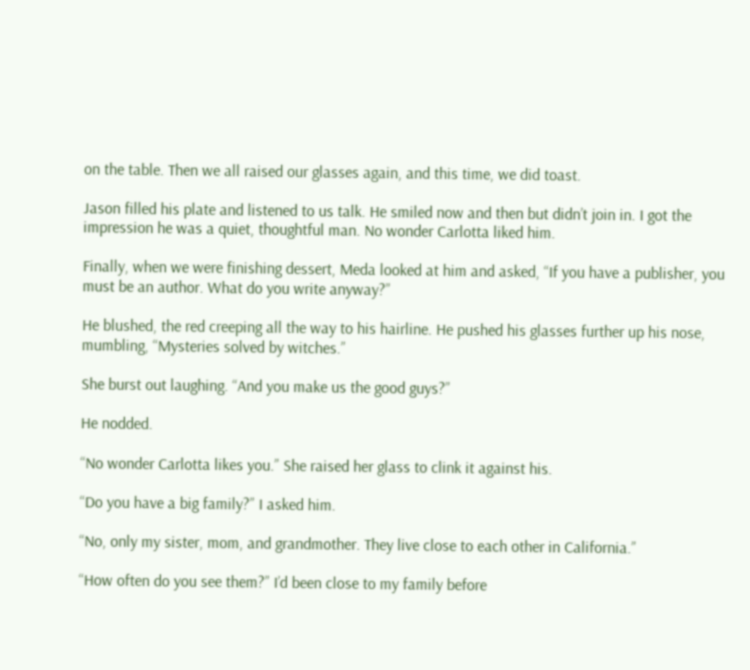on the table. Then we all raised our glasses again, and this time, we did toast.

Jason filled his plate and listened to us talk. He smiled now and then but didn’t join in. I got the impression he was a quiet, thoughtful man. No wonder Carlotta liked him.

Finally, when we were finishing dessert, Meda looked at him and asked, “If you have a publisher, you must be an author. What do you write anyway?”

He blushed, the red creeping all the way to his hairline. He pushed his glasses further up his nose, mumbling, “Mysteries solved by witches.”

She burst out laughing. “And you make us the good guys?”

He nodded.

“No wonder Carlotta likes you.” She raised her glass to clink it against his.

“Do you have a big family?” I asked him.

“No, only my sister, mom, and grandmother. They live close to each other in California.”

“How often do you see them?” I’d been close to my family before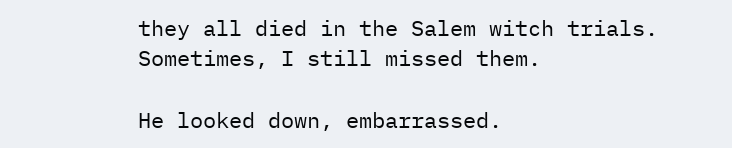they all died in the Salem witch trials. Sometimes, I still missed them.

He looked down, embarrassed.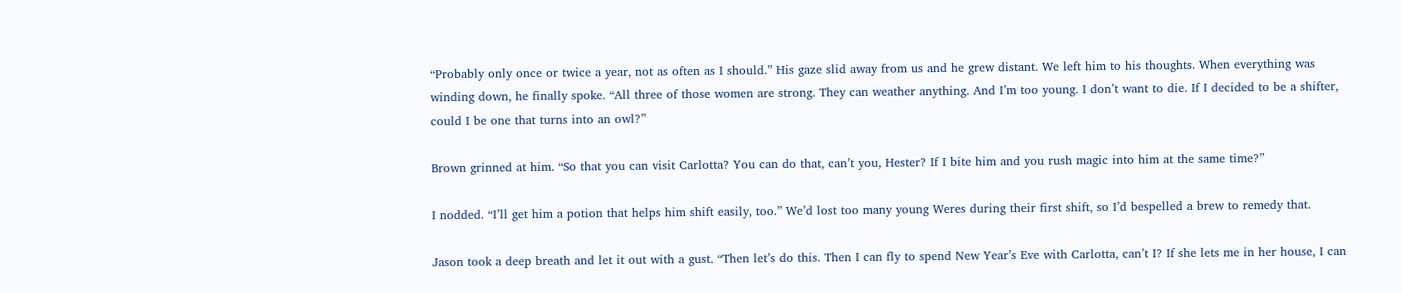“Probably only once or twice a year, not as often as I should.” His gaze slid away from us and he grew distant. We left him to his thoughts. When everything was winding down, he finally spoke. “All three of those women are strong. They can weather anything. And I’m too young. I don’t want to die. If I decided to be a shifter, could I be one that turns into an owl?”

Brown grinned at him. “So that you can visit Carlotta? You can do that, can’t you, Hester? If I bite him and you rush magic into him at the same time?”

I nodded. “I’ll get him a potion that helps him shift easily, too.” We’d lost too many young Weres during their first shift, so I’d bespelled a brew to remedy that.

Jason took a deep breath and let it out with a gust. “Then let’s do this. Then I can fly to spend New Year’s Eve with Carlotta, can’t I? If she lets me in her house, I can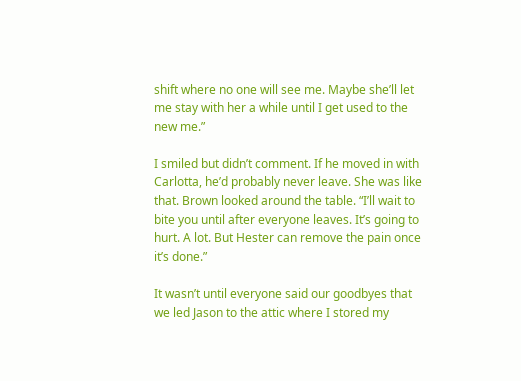shift where no one will see me. Maybe she’ll let me stay with her a while until I get used to the new me.”

I smiled but didn’t comment. If he moved in with Carlotta, he’d probably never leave. She was like that. Brown looked around the table. “I’ll wait to bite you until after everyone leaves. It’s going to hurt. A lot. But Hester can remove the pain once it’s done.”

It wasn’t until everyone said our goodbyes that we led Jason to the attic where I stored my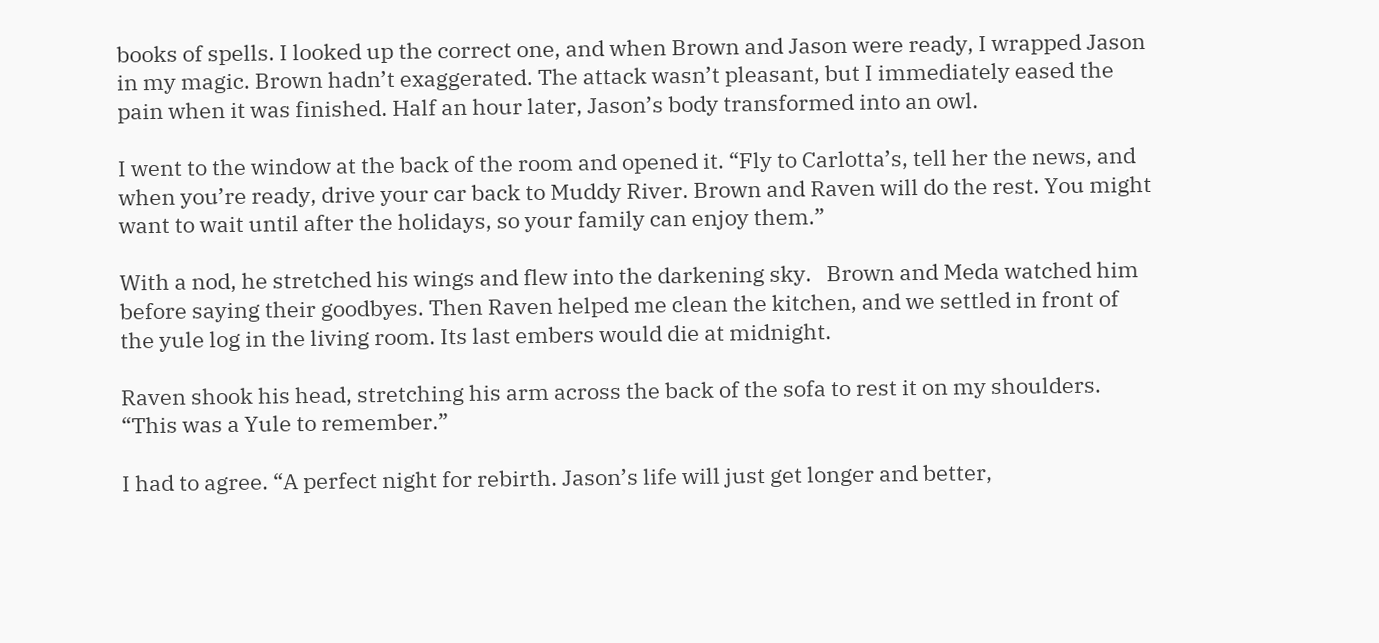books of spells. I looked up the correct one, and when Brown and Jason were ready, I wrapped Jason in my magic. Brown hadn’t exaggerated. The attack wasn’t pleasant, but I immediately eased the pain when it was finished. Half an hour later, Jason’s body transformed into an owl.

I went to the window at the back of the room and opened it. “Fly to Carlotta’s, tell her the news, and when you’re ready, drive your car back to Muddy River. Brown and Raven will do the rest. You might want to wait until after the holidays, so your family can enjoy them.”

With a nod, he stretched his wings and flew into the darkening sky.   Brown and Meda watched him before saying their goodbyes. Then Raven helped me clean the kitchen, and we settled in front of the yule log in the living room. Its last embers would die at midnight.

Raven shook his head, stretching his arm across the back of the sofa to rest it on my shoulders. “This was a Yule to remember.”

I had to agree. “A perfect night for rebirth. Jason’s life will just get longer and better,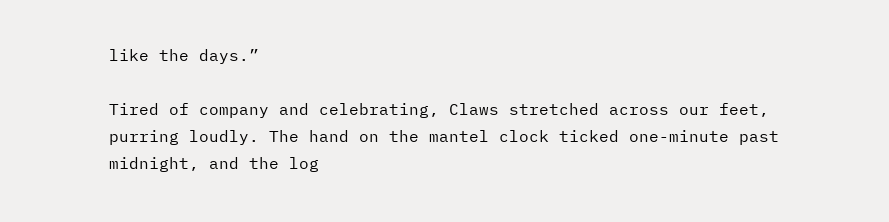like the days.”

Tired of company and celebrating, Claws stretched across our feet, purring loudly. The hand on the mantel clock ticked one-minute past midnight, and the log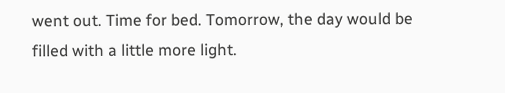went out. Time for bed. Tomorrow, the day would be filled with a little more light.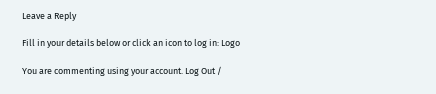Leave a Reply

Fill in your details below or click an icon to log in: Logo

You are commenting using your account. Log Out /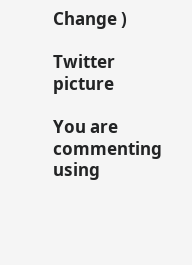Change )

Twitter picture

You are commenting using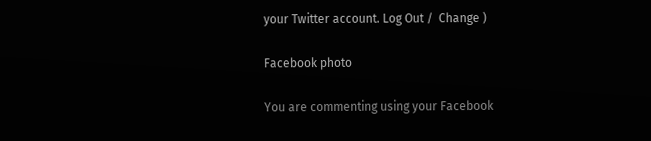your Twitter account. Log Out /  Change )

Facebook photo

You are commenting using your Facebook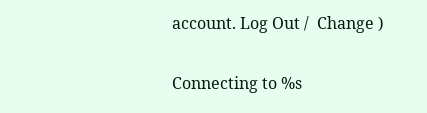account. Log Out /  Change )

Connecting to %s